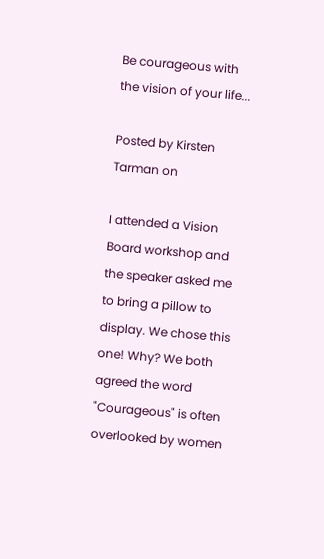Be courageous with the vision of your life...

Posted by Kirsten Tarman on

I attended a Vision Board workshop and the speaker asked me to bring a pillow to display. We chose this one! Why? We both agreed the word "Courageous" is often overlooked by women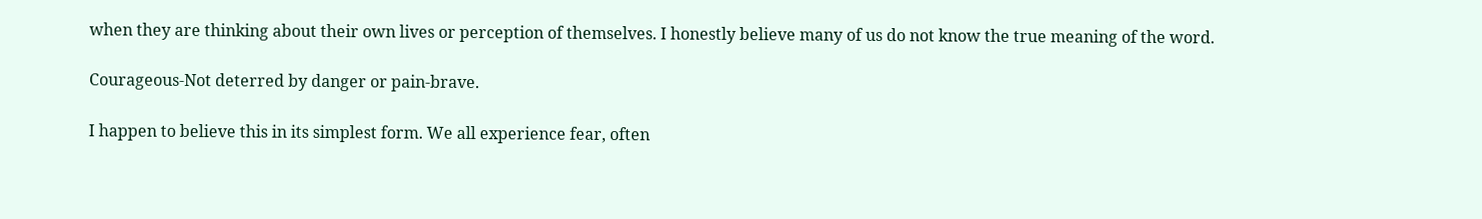when they are thinking about their own lives or perception of themselves. I honestly believe many of us do not know the true meaning of the word.

Courageous-Not deterred by danger or pain-brave.

I happen to believe this in its simplest form. We all experience fear, often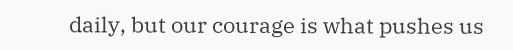daily, but our courage is what pushes us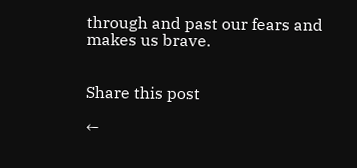through and past our fears and makes us brave.


Share this post

←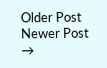Older Post Newer Post →